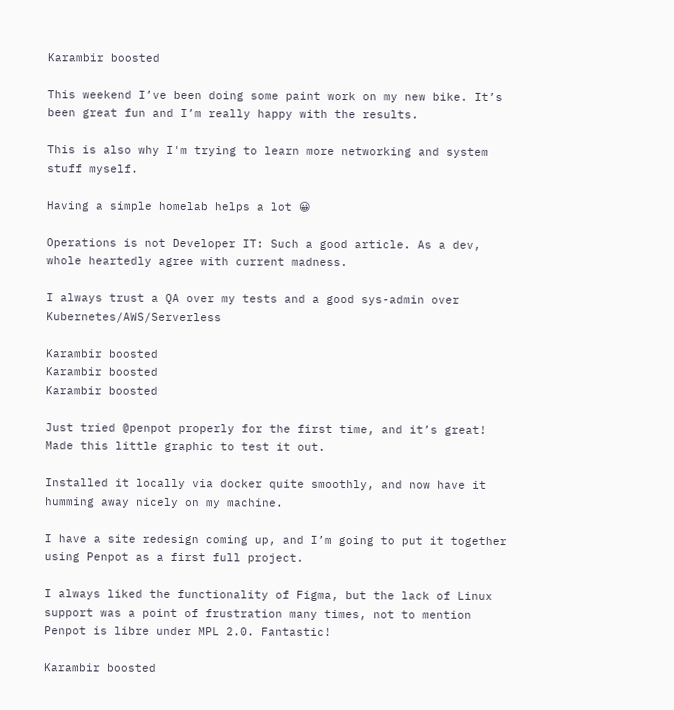Karambir boosted

This weekend I’ve been doing some paint work on my new bike. It’s been great fun and I’m really happy with the results.

This is also why I'm trying to learn more networking and system stuff myself.

Having a simple homelab helps a lot 😀

Operations is not Developer IT: Such a good article. As a dev, whole heartedly agree with current madness.

I always trust a QA over my tests and a good sys-admin over Kubernetes/AWS/Serverless

Karambir boosted
Karambir boosted
Karambir boosted

Just tried @penpot properly for the first time, and it’s great! Made this little graphic to test it out.

Installed it locally via docker quite smoothly, and now have it humming away nicely on my machine.

I have a site redesign coming up, and I’m going to put it together using Penpot as a first full project.

I always liked the functionality of Figma, but the lack of Linux support was a point of frustration many times, not to mention Penpot is libre under MPL 2.0. Fantastic!

Karambir boosted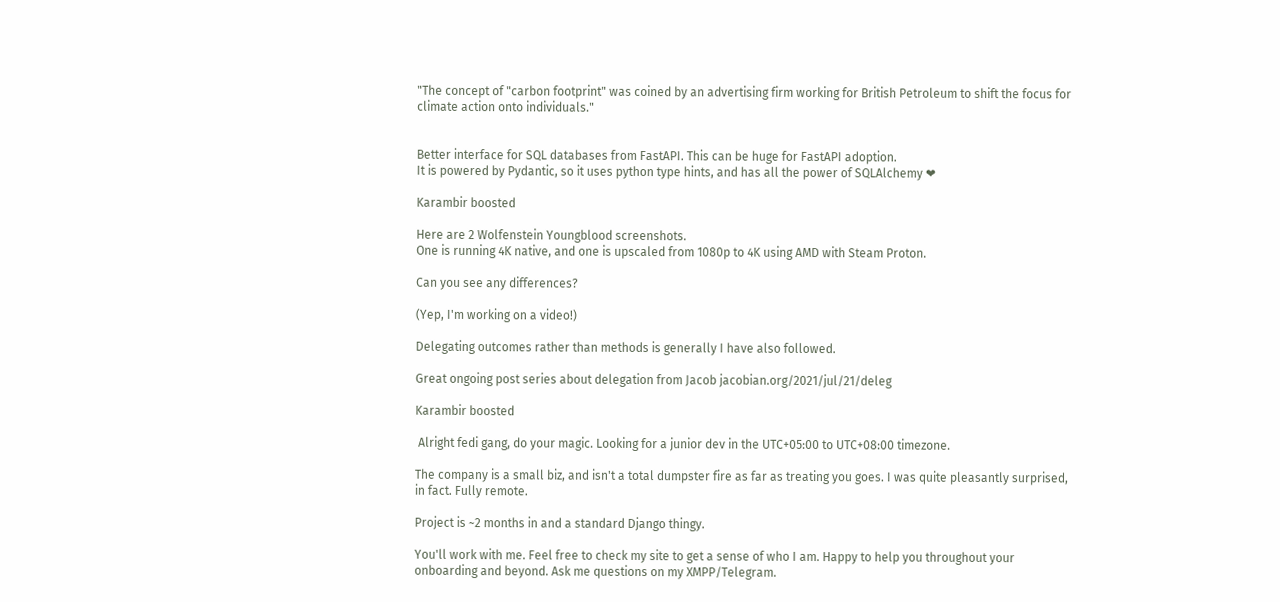"The concept of "carbon footprint" was coined by an advertising firm working for British Petroleum to shift the focus for climate action onto individuals."


Better interface for SQL databases from FastAPI. This can be huge for FastAPI adoption.
It is powered by Pydantic, so it uses python type hints, and has all the power of SQLAlchemy ❤

Karambir boosted

Here are 2 Wolfenstein Youngblood screenshots.
One is running 4K native, and one is upscaled from 1080p to 4K using AMD with Steam Proton.

Can you see any differences?

(Yep, I'm working on a video!)

Delegating outcomes rather than methods is generally I have also followed.

Great ongoing post series about delegation from Jacob jacobian.org/2021/jul/21/deleg

Karambir boosted

 Alright fedi gang, do your magic. Looking for a junior dev in the UTC+05:00 to UTC+08:00 timezone.

The company is a small biz, and isn't a total dumpster fire as far as treating you goes. I was quite pleasantly surprised, in fact. Fully remote.

Project is ~2 months in and a standard Django thingy.

You'll work with me. Feel free to check my site to get a sense of who I am. Happy to help you throughout your onboarding and beyond. Ask me questions on my XMPP/Telegram.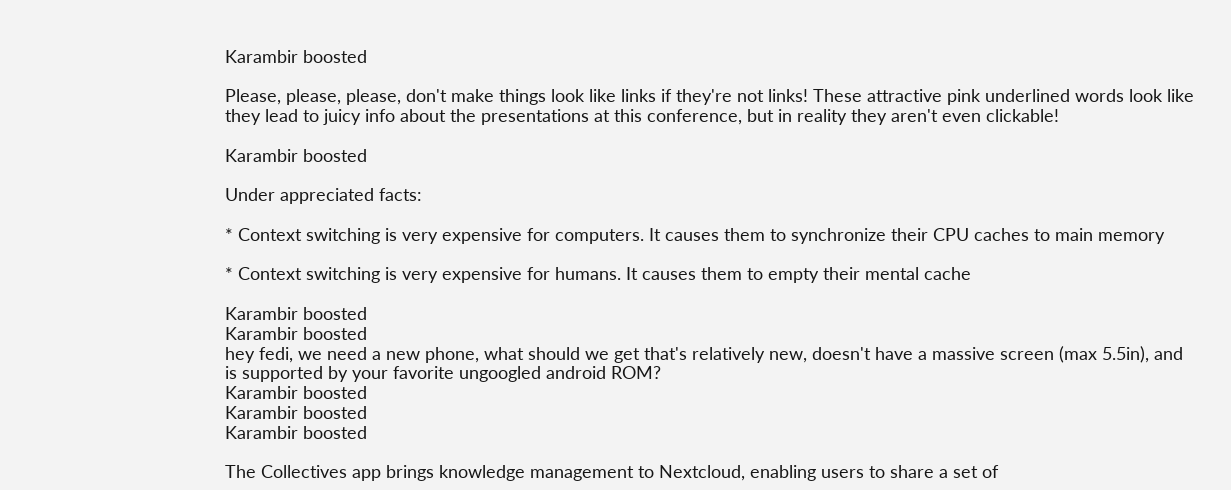Karambir boosted

Please, please, please, don't make things look like links if they're not links! These attractive pink underlined words look like they lead to juicy info about the presentations at this conference, but in reality they aren't even clickable!

Karambir boosted

Under appreciated facts:

* Context switching is very expensive for computers. It causes them to synchronize their CPU caches to main memory

* Context switching is very expensive for humans. It causes them to empty their mental cache

Karambir boosted
Karambir boosted
hey fedi, we need a new phone, what should we get that's relatively new, doesn't have a massive screen (max 5.5in), and is supported by your favorite ungoogled android ROM?
Karambir boosted
Karambir boosted
Karambir boosted

The Collectives app brings knowledge management to Nextcloud, enabling users to share a set of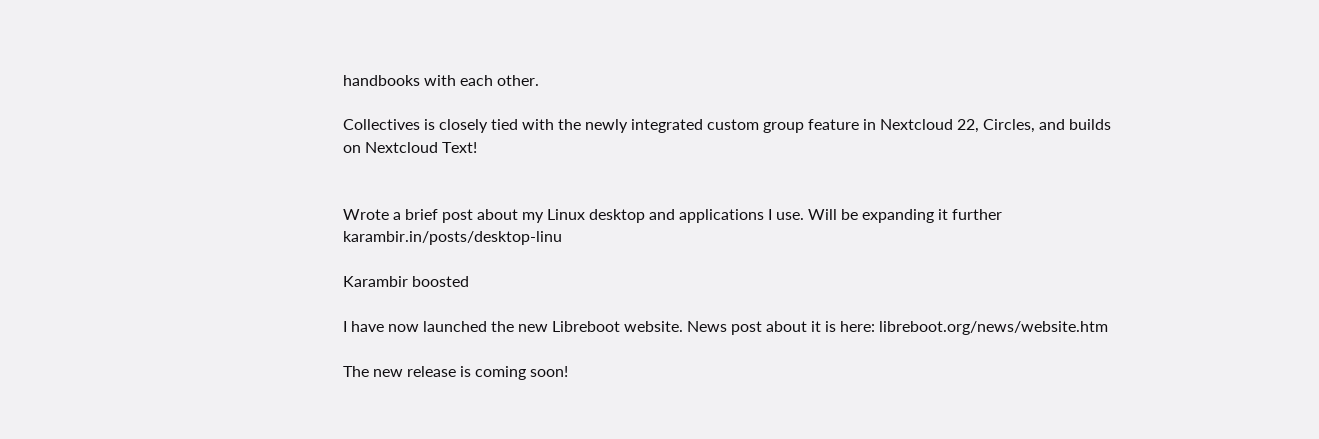handbooks with each other.

Collectives is closely tied with the newly integrated custom group feature in Nextcloud 22, Circles, and builds on Nextcloud Text!


Wrote a brief post about my Linux desktop and applications I use. Will be expanding it further karambir.in/posts/desktop-linu

Karambir boosted

I have now launched the new Libreboot website. News post about it is here: libreboot.org/news/website.htm

The new release is coming soon!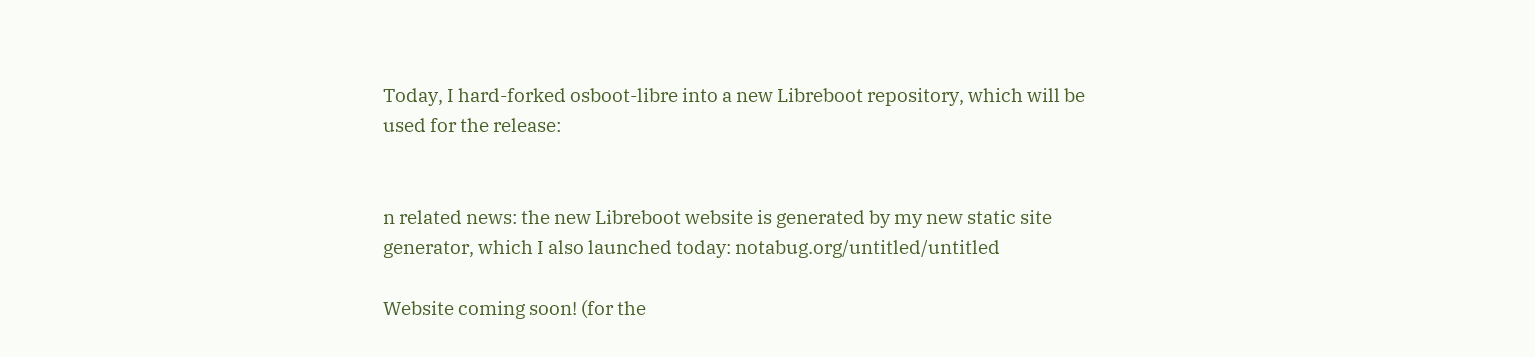Today, I hard-forked osboot-libre into a new Libreboot repository, which will be used for the release:


n related news: the new Libreboot website is generated by my new static site generator, which I also launched today: notabug.org/untitled/untitled

Website coming soon! (for the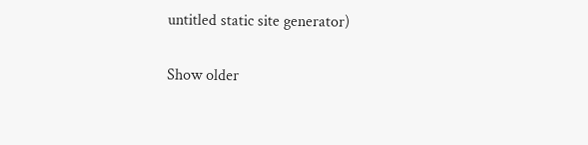untitled static site generator)

Show older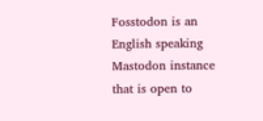Fosstodon is an English speaking Mastodon instance that is open to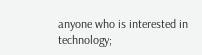anyone who is interested in technology;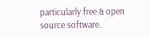particularly free & open source software.